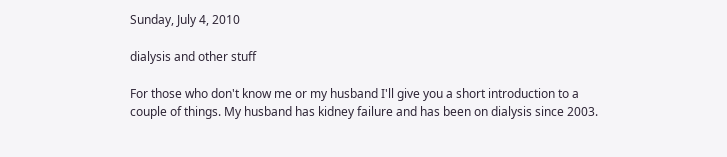Sunday, July 4, 2010

dialysis and other stuff

For those who don't know me or my husband I'll give you a short introduction to a couple of things. My husband has kidney failure and has been on dialysis since 2003.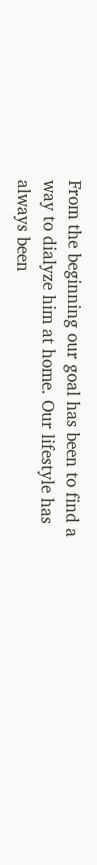From the beginning our goal has been to find a way to dialyze him at home. Our lifestyle has always been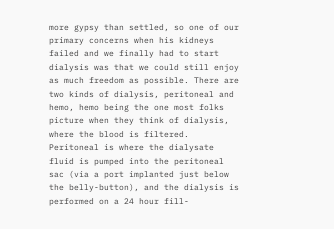more gypsy than settled, so one of our primary concerns when his kidneys failed and we finally had to start dialysis was that we could still enjoy as much freedom as possible. There are two kinds of dialysis, peritoneal and hemo, hemo being the one most folks picture when they think of dialysis, where the blood is filtered. Peritoneal is where the dialysate fluid is pumped into the peritoneal sac (via a port implanted just below the belly-button), and the dialysis is performed on a 24 hour fill-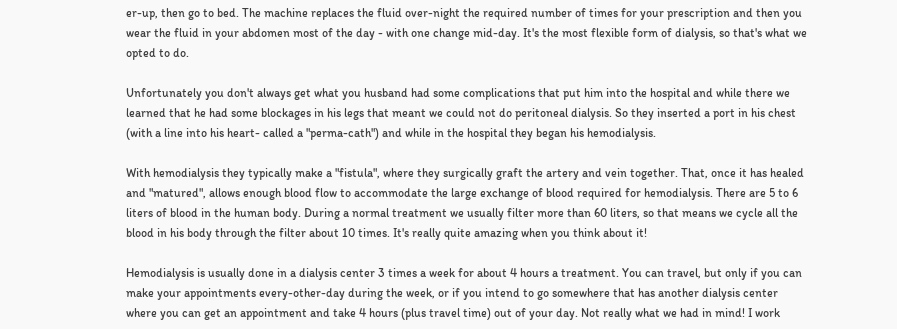er-up, then go to bed. The machine replaces the fluid over-night the required number of times for your prescription and then you wear the fluid in your abdomen most of the day - with one change mid-day. It's the most flexible form of dialysis, so that's what we opted to do.

Unfortunately you don't always get what you husband had some complications that put him into the hospital and while there we learned that he had some blockages in his legs that meant we could not do peritoneal dialysis. So they inserted a port in his chest (with a line into his heart- called a "perma-cath") and while in the hospital they began his hemodialysis.

With hemodialysis they typically make a "fistula", where they surgically graft the artery and vein together. That, once it has healed and "matured", allows enough blood flow to accommodate the large exchange of blood required for hemodialysis. There are 5 to 6 liters of blood in the human body. During a normal treatment we usually filter more than 60 liters, so that means we cycle all the blood in his body through the filter about 10 times. It's really quite amazing when you think about it!

Hemodialysis is usually done in a dialysis center 3 times a week for about 4 hours a treatment. You can travel, but only if you can make your appointments every-other-day during the week, or if you intend to go somewhere that has another dialysis center where you can get an appointment and take 4 hours (plus travel time) out of your day. Not really what we had in mind! I work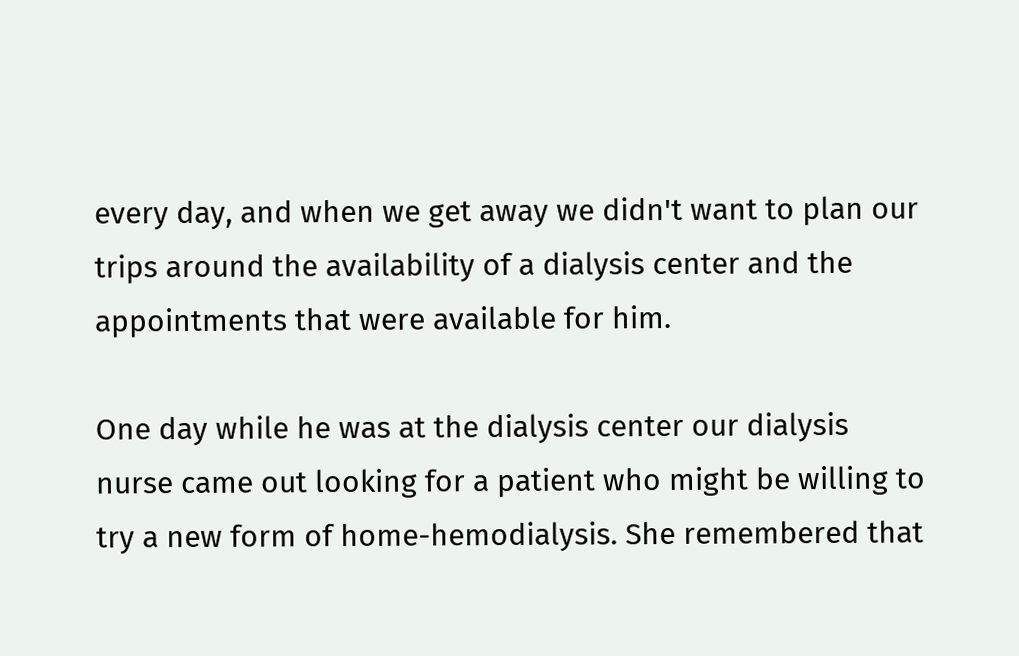every day, and when we get away we didn't want to plan our trips around the availability of a dialysis center and the appointments that were available for him.

One day while he was at the dialysis center our dialysis nurse came out looking for a patient who might be willing to try a new form of home-hemodialysis. She remembered that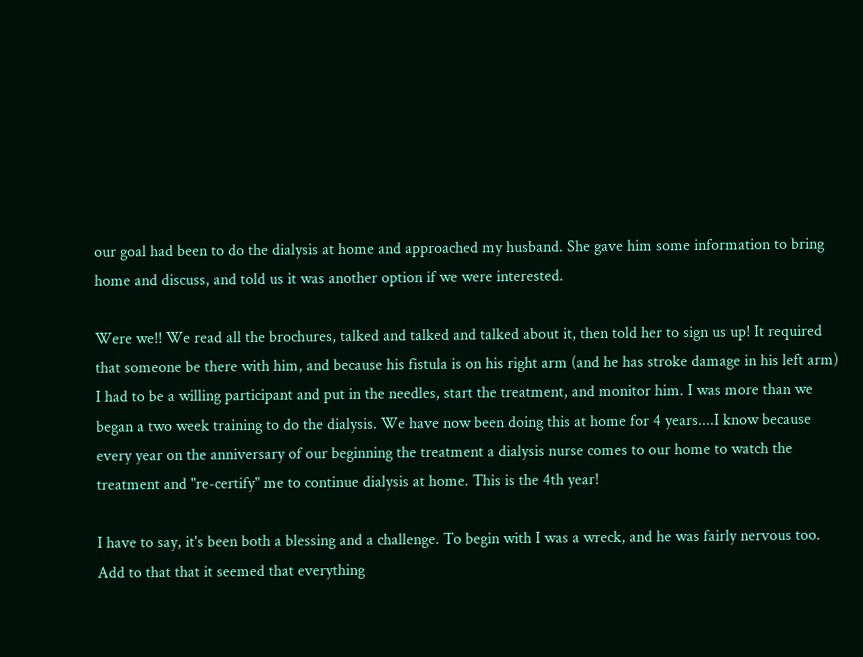our goal had been to do the dialysis at home and approached my husband. She gave him some information to bring home and discuss, and told us it was another option if we were interested.

Were we!! We read all the brochures, talked and talked and talked about it, then told her to sign us up! It required that someone be there with him, and because his fistula is on his right arm (and he has stroke damage in his left arm) I had to be a willing participant and put in the needles, start the treatment, and monitor him. I was more than we began a two week training to do the dialysis. We have now been doing this at home for 4 years....I know because every year on the anniversary of our beginning the treatment a dialysis nurse comes to our home to watch the treatment and "re-certify" me to continue dialysis at home. This is the 4th year!

I have to say, it's been both a blessing and a challenge. To begin with I was a wreck, and he was fairly nervous too. Add to that that it seemed that everything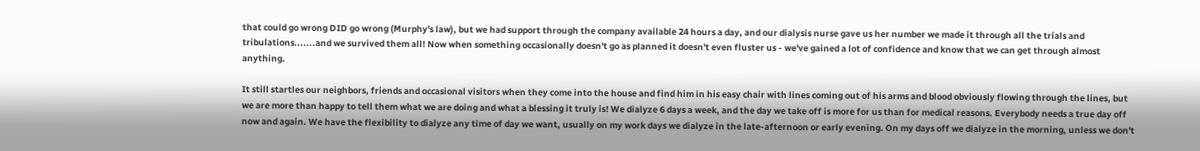that could go wrong DID go wrong (Murphy's law), but we had support through the company available 24 hours a day, and our dialysis nurse gave us her number we made it through all the trials and tribulations.......and we survived them all! Now when something occasionally doesn't go as planned it doesn't even fluster us - we've gained a lot of confidence and know that we can get through almost anything.

It still startles our neighbors, friends and occasional visitors when they come into the house and find him in his easy chair with lines coming out of his arms and blood obviously flowing through the lines, but we are more than happy to tell them what we are doing and what a blessing it truly is! We dialyze 6 days a week, and the day we take off is more for us than for medical reasons. Everybody needs a true day off now and again. We have the flexibility to dialyze any time of day we want, usually on my work days we dialyze in the late-afternoon or early evening. On my days off we dialyze in the morning, unless we don't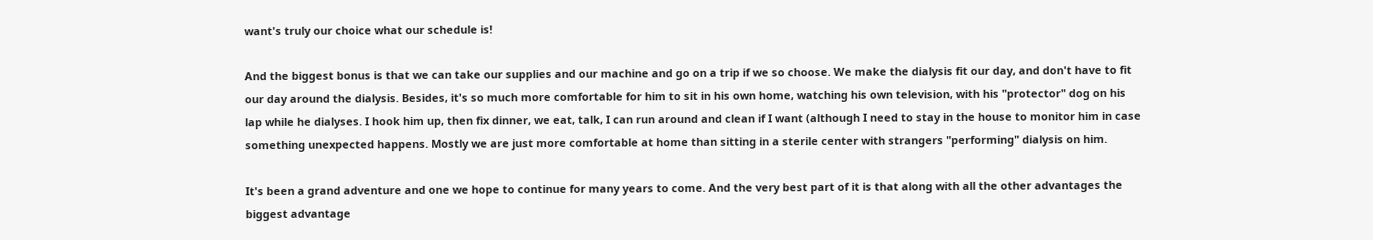want's truly our choice what our schedule is!

And the biggest bonus is that we can take our supplies and our machine and go on a trip if we so choose. We make the dialysis fit our day, and don't have to fit our day around the dialysis. Besides, it's so much more comfortable for him to sit in his own home, watching his own television, with his "protector" dog on his lap while he dialyses. I hook him up, then fix dinner, we eat, talk, I can run around and clean if I want (although I need to stay in the house to monitor him in case something unexpected happens. Mostly we are just more comfortable at home than sitting in a sterile center with strangers "performing" dialysis on him.

It's been a grand adventure and one we hope to continue for many years to come. And the very best part of it is that along with all the other advantages the biggest advantage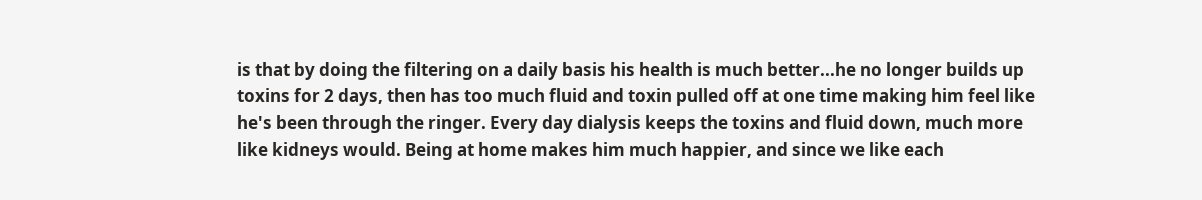is that by doing the filtering on a daily basis his health is much better...he no longer builds up toxins for 2 days, then has too much fluid and toxin pulled off at one time making him feel like he's been through the ringer. Every day dialysis keeps the toxins and fluid down, much more like kidneys would. Being at home makes him much happier, and since we like each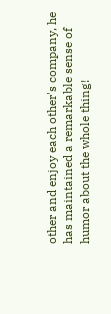other and enjoy each other's company, he has maintained a remarkable sense of humor about the whole thing!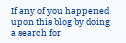If any of you happened upon this blog by doing a search for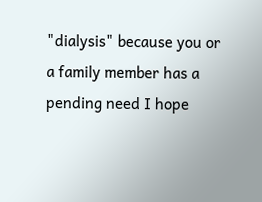"dialysis" because you or a family member has a pending need I hope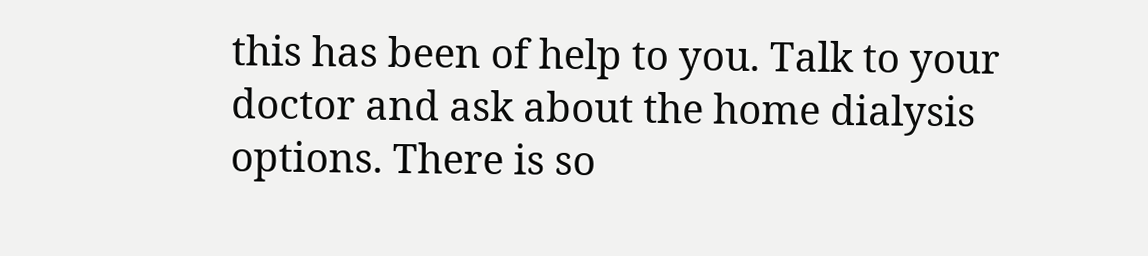this has been of help to you. Talk to your doctor and ask about the home dialysis options. There is so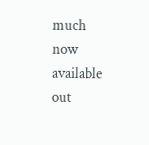much now available out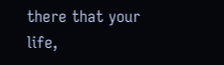there that your life,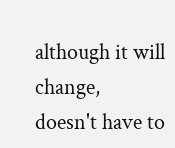although it will change, doesn't have to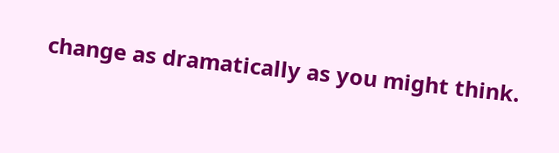change as dramatically as you might think.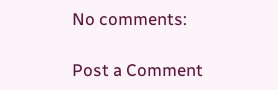No comments:

Post a Comment